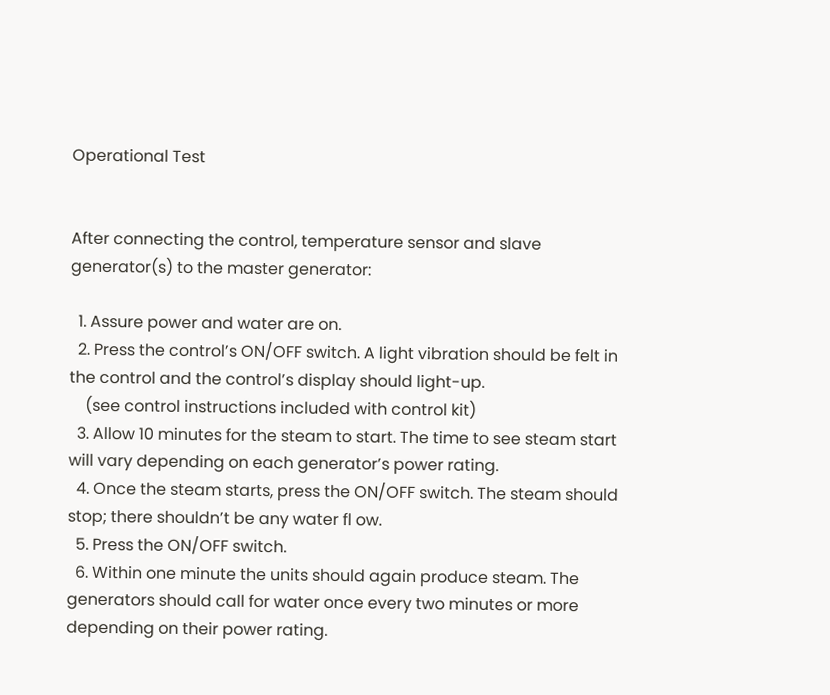Operational Test


After connecting the control, temperature sensor and slave generator(s) to the master generator:

  1. Assure power and water are on.
  2. Press the control’s ON/OFF switch. A light vibration should be felt in the control and the control’s display should light-up.
    (see control instructions included with control kit)
  3. Allow 10 minutes for the steam to start. The time to see steam start will vary depending on each generator’s power rating.
  4. Once the steam starts, press the ON/OFF switch. The steam should stop; there shouldn’t be any water fl ow.
  5. Press the ON/OFF switch.
  6. Within one minute the units should again produce steam. The generators should call for water once every two minutes or more depending on their power rating.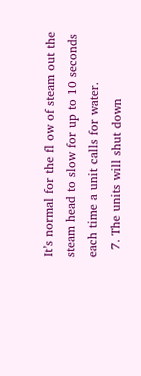It’s normal for the fl ow of steam out the steam head to slow for up to 10 seconds each time a unit calls for water.
  7. The units will shut down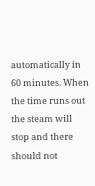automatically in 60 minutes. When the time runs out the steam will stop and there should not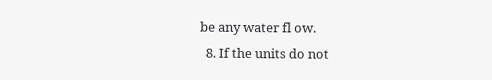be any water fl ow.
  8. If the units do not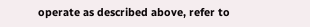operate as described above, refer to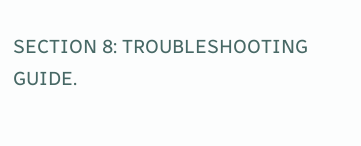SECTION 8: TROUBLESHOOTING GUIDE.